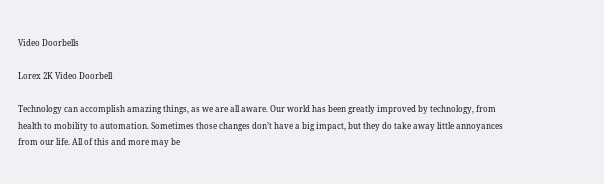Video Doorbells

Lorex 2K Video Doorbell

Technology can accomplish amazing things, as we are all aware. Our world has been greatly improved by technology, from health to mobility to automation. Sometimes those changes don’t have a big impact, but they do take away little annoyances from our life. All of this and more may be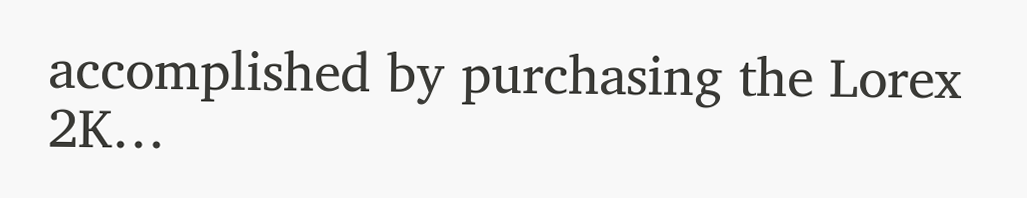accomplished by purchasing the Lorex 2K…